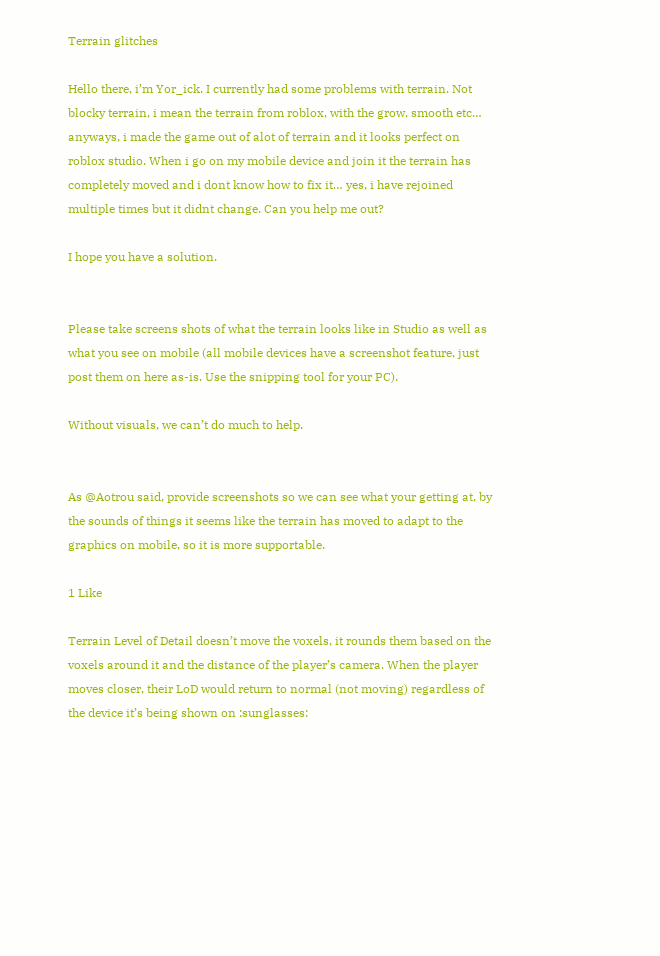Terrain glitches

Hello there, i’m Yor_ick. I currently had some problems with terrain. Not blocky terrain, i mean the terrain from roblox, with the grow, smooth etc… anyways, i made the game out of alot of terrain and it looks perfect on roblox studio. When i go on my mobile device and join it the terrain has completely moved and i dont know how to fix it… yes, i have rejoined multiple times but it didnt change. Can you help me out?

I hope you have a solution.


Please take screens shots of what the terrain looks like in Studio as well as what you see on mobile (all mobile devices have a screenshot feature, just post them on here as-is. Use the snipping tool for your PC).

Without visuals, we can’t do much to help.


As @Aotrou said, provide screenshots so we can see what your getting at, by the sounds of things it seems like the terrain has moved to adapt to the graphics on mobile, so it is more supportable.

1 Like

Terrain Level of Detail doesn’t move the voxels, it rounds them based on the voxels around it and the distance of the player’s camera. When the player moves closer, their LoD would return to normal (not moving) regardless of the device it’s being shown on :sunglasses: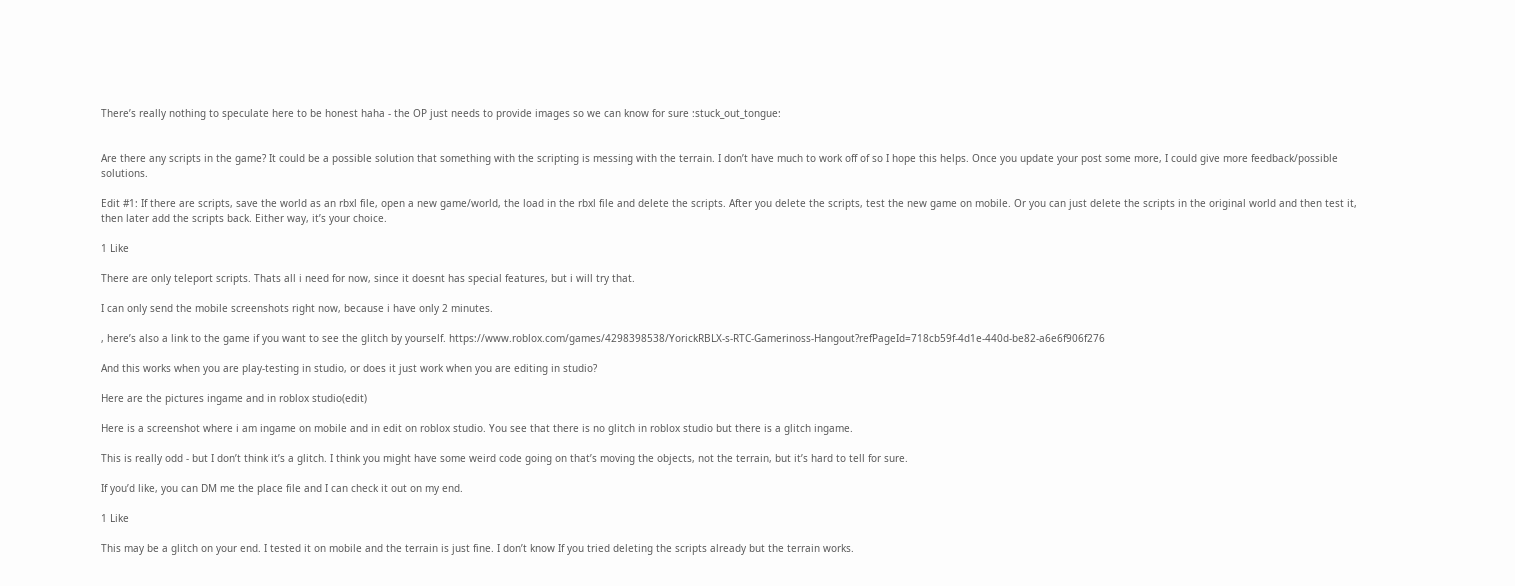There’s really nothing to speculate here to be honest haha - the OP just needs to provide images so we can know for sure :stuck_out_tongue:


Are there any scripts in the game? It could be a possible solution that something with the scripting is messing with the terrain. I don’t have much to work off of so I hope this helps. Once you update your post some more, I could give more feedback/possible solutions.

Edit #1: If there are scripts, save the world as an rbxl file, open a new game/world, the load in the rbxl file and delete the scripts. After you delete the scripts, test the new game on mobile. Or you can just delete the scripts in the original world and then test it, then later add the scripts back. Either way, it’s your choice.

1 Like

There are only teleport scripts. Thats all i need for now, since it doesnt has special features, but i will try that.

I can only send the mobile screenshots right now, because i have only 2 minutes.

, here’s also a link to the game if you want to see the glitch by yourself. https://www.roblox.com/games/4298398538/YorickRBLX-s-RTC-Gamerinoss-Hangout?refPageId=718cb59f-4d1e-440d-be82-a6e6f906f276

And this works when you are play-testing in studio, or does it just work when you are editing in studio?

Here are the pictures ingame and in roblox studio(edit)

Here is a screenshot where i am ingame on mobile and in edit on roblox studio. You see that there is no glitch in roblox studio but there is a glitch ingame.

This is really odd - but I don’t think it’s a glitch. I think you might have some weird code going on that’s moving the objects, not the terrain, but it’s hard to tell for sure.

If you’d like, you can DM me the place file and I can check it out on my end.

1 Like

This may be a glitch on your end. I tested it on mobile and the terrain is just fine. I don’t know If you tried deleting the scripts already but the terrain works.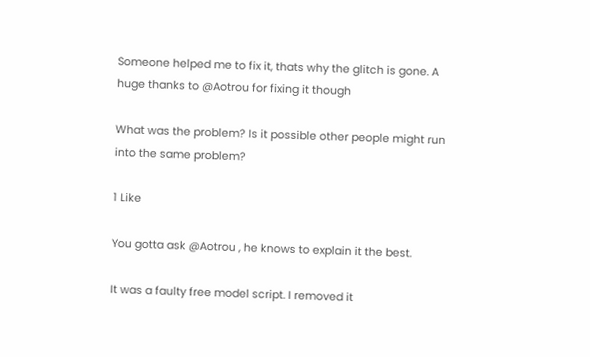Someone helped me to fix it, thats why the glitch is gone. A huge thanks to @Aotrou for fixing it though

What was the problem? Is it possible other people might run into the same problem?

1 Like

You gotta ask @Aotrou , he knows to explain it the best.

It was a faulty free model script. I removed it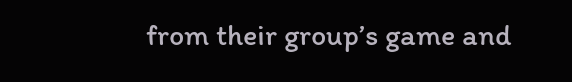from their group’s game and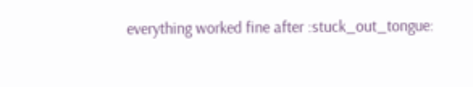everything worked fine after :stuck_out_tongue: